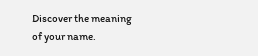Discover the meaning of your name.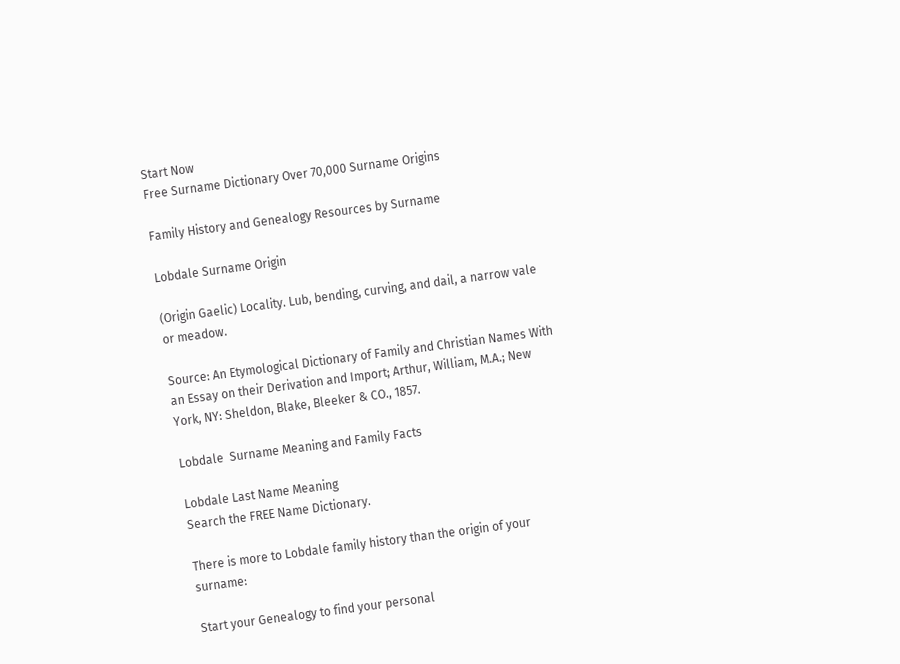Start Now
Free Surname Dictionary Over 70,000 Surname Origins

Family History and Genealogy Resources by Surname

Lobdale Surname Origin

(Origin Gaelic) Locality. Lub, bending, curving, and dail, a narrow vale or meadow.

Source: An Etymological Dictionary of Family and Christian Names With an Essay on their Derivation and Import; Arthur, William, M.A.; New York, NY: Sheldon, Blake, Bleeker & CO., 1857.

Lobdale  Surname Meaning and Family Facts

Lobdale Last Name Meaning
Search the FREE Name Dictionary.

There is more to Lobdale family history than the origin of your surname:

Start your Genealogy to find your personal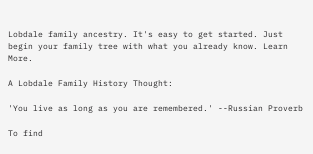Lobdale family ancestry. It's easy to get started. Just begin your family tree with what you already know. Learn More.

A Lobdale Family History Thought:

'You live as long as you are remembered.' --Russian Proverb

To find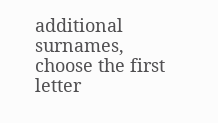additional surnames, choose the first letter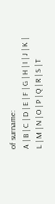of surname:
A | B | C | D | E | F | G | H | I | J | K | L | M | N | O | P | Q | R | S | T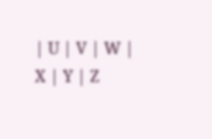| U | V | W | X | Y | Z